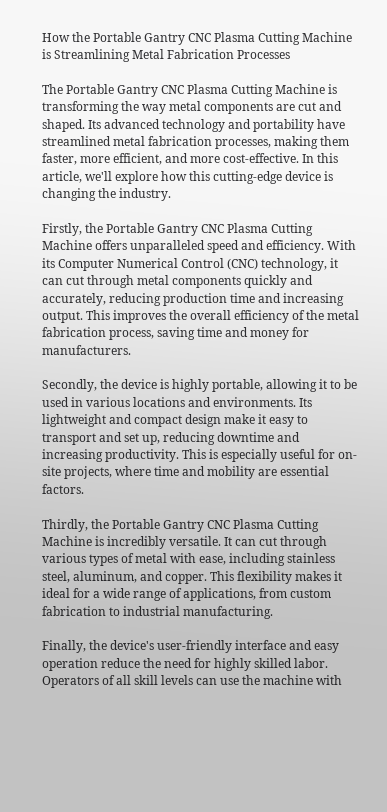How the Portable Gantry CNC Plasma Cutting Machine is Streamlining Metal Fabrication Processes

The Portable Gantry CNC Plasma Cutting Machine is transforming the way metal components are cut and shaped. Its advanced technology and portability have streamlined metal fabrication processes, making them faster, more efficient, and more cost-effective. In this article, we'll explore how this cutting-edge device is changing the industry.

Firstly, the Portable Gantry CNC Plasma Cutting Machine offers unparalleled speed and efficiency. With its Computer Numerical Control (CNC) technology, it can cut through metal components quickly and accurately, reducing production time and increasing output. This improves the overall efficiency of the metal fabrication process, saving time and money for manufacturers.

Secondly, the device is highly portable, allowing it to be used in various locations and environments. Its lightweight and compact design make it easy to transport and set up, reducing downtime and increasing productivity. This is especially useful for on-site projects, where time and mobility are essential factors.

Thirdly, the Portable Gantry CNC Plasma Cutting Machine is incredibly versatile. It can cut through various types of metal with ease, including stainless steel, aluminum, and copper. This flexibility makes it ideal for a wide range of applications, from custom fabrication to industrial manufacturing.

Finally, the device's user-friendly interface and easy operation reduce the need for highly skilled labor. Operators of all skill levels can use the machine with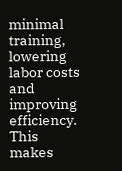minimal training, lowering labor costs and improving efficiency. This makes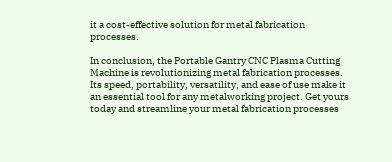it a cost-effective solution for metal fabrication processes.

In conclusion, the Portable Gantry CNC Plasma Cutting Machine is revolutionizing metal fabrication processes. Its speed, portability, versatility, and ease of use make it an essential tool for any metalworking project. Get yours today and streamline your metal fabrication processes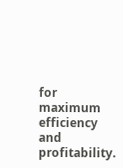for maximum efficiency and profitability.